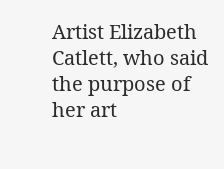Artist Elizabeth Catlett, who said the purpose of her art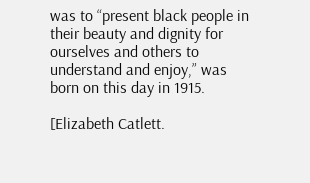was to “present black people in their beauty and dignity for ourselves and others to understand and enjoy,” was born on this day in 1915.

[Elizabeth Catlett.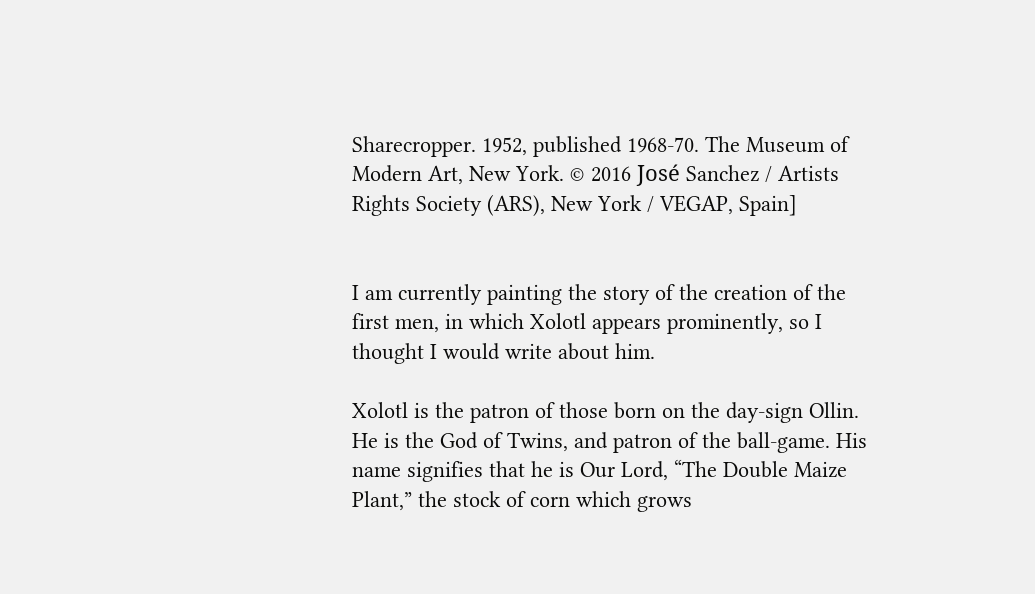Sharecropper. 1952, published 1968-70. The Museum of Modern Art, New York. © 2016 José Sanchez / Artists Rights Society (ARS), New York / VEGAP, Spain]


I am currently painting the story of the creation of the first men, in which Xolotl appears prominently, so I thought I would write about him.

Xolotl is the patron of those born on the day-sign Ollin. He is the God of Twins, and patron of the ball-game. His name signifies that he is Our Lord, “The Double Maize Plant,” the stock of corn which grows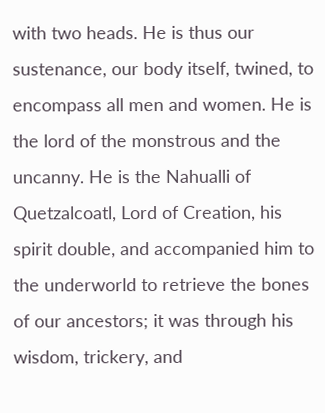with two heads. He is thus our sustenance, our body itself, twined, to encompass all men and women. He is the lord of the monstrous and the uncanny. He is the Nahualli of Quetzalcoatl, Lord of Creation, his spirit double, and accompanied him to the underworld to retrieve the bones of our ancestors; it was through his wisdom, trickery, and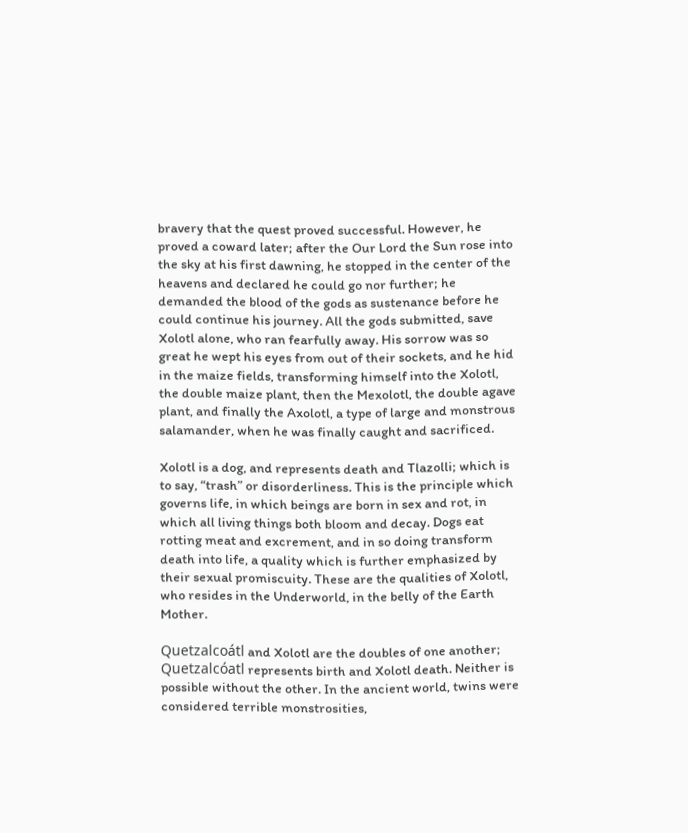bravery that the quest proved successful. However, he proved a coward later; after the Our Lord the Sun rose into the sky at his first dawning, he stopped in the center of the heavens and declared he could go nor further; he demanded the blood of the gods as sustenance before he could continue his journey. All the gods submitted, save Xolotl alone, who ran fearfully away. His sorrow was so great he wept his eyes from out of their sockets, and he hid in the maize fields, transforming himself into the Xolotl, the double maize plant, then the Mexolotl, the double agave plant, and finally the Axolotl, a type of large and monstrous salamander, when he was finally caught and sacrificed.

Xolotl is a dog, and represents death and Tlazolli; which is to say, “trash” or disorderliness. This is the principle which governs life, in which beings are born in sex and rot, in which all living things both bloom and decay. Dogs eat rotting meat and excrement, and in so doing transform death into life, a quality which is further emphasized by their sexual promiscuity. These are the qualities of Xolotl, who resides in the Underworld, in the belly of the Earth Mother.

Quetzalcoátl and Xolotl are the doubles of one another; Quetzalcóatl represents birth and Xolotl death. Neither is possible without the other. In the ancient world, twins were considered terrible monstrosities,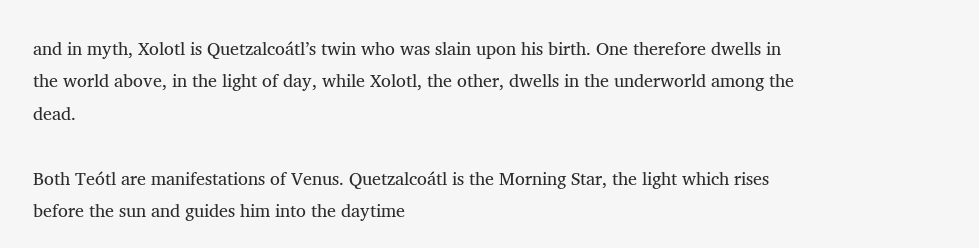and in myth, Xolotl is Quetzalcoátl’s twin who was slain upon his birth. One therefore dwells in the world above, in the light of day, while Xolotl, the other, dwells in the underworld among the dead.

Both Teótl are manifestations of Venus. Quetzalcoátl is the Morning Star, the light which rises before the sun and guides him into the daytime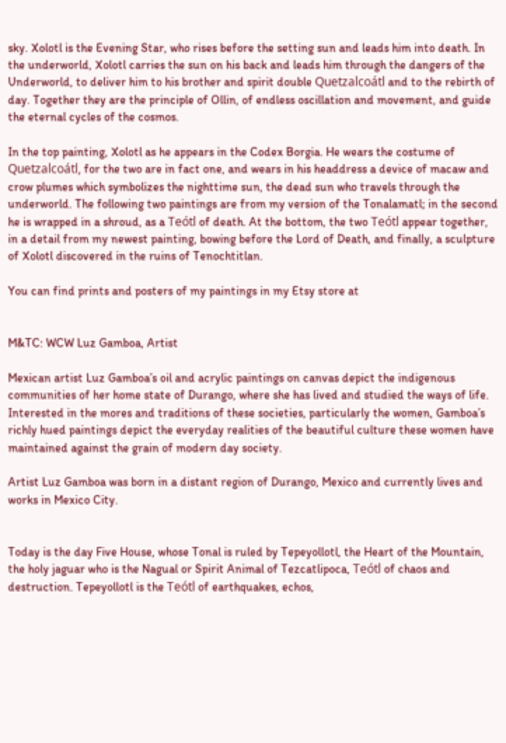sky. Xolotl is the Evening Star, who rises before the setting sun and leads him into death. In the underworld, Xolotl carries the sun on his back and leads him through the dangers of the Underworld, to deliver him to his brother and spirit double Quetzalcoátl and to the rebirth of day. Together they are the principle of Ollin, of endless oscillation and movement, and guide the eternal cycles of the cosmos.

In the top painting, Xolotl as he appears in the Codex Borgia. He wears the costume of Quetzalcoátl, for the two are in fact one, and wears in his headdress a device of macaw and crow plumes which symbolizes the nighttime sun, the dead sun who travels through the underworld. The following two paintings are from my version of the Tonalamatl; in the second he is wrapped in a shroud, as a Teótl of death. At the bottom, the two Teótl appear together, in a detail from my newest painting, bowing before the Lord of Death, and finally, a sculpture of Xolotl discovered in the ruins of Tenochtitlan.

You can find prints and posters of my paintings in my Etsy store at


M&TC: WCW Luz Gamboa, Artist

Mexican artist Luz Gamboa’s oil and acrylic paintings on canvas depict the indigenous communities of her home state of Durango, where she has lived and studied the ways of life. Interested in the mores and traditions of these societies, particularly the women, Gamboa’s richly hued paintings depict the everyday realities of the beautiful culture these women have maintained against the grain of modern day society.

Artist Luz Gamboa was born in a distant region of Durango, Mexico and currently lives and works in Mexico City.


Today is the day Five House, whose Tonal is ruled by Tepeyollotl, the Heart of the Mountain, the holy jaguar who is the Nagual or Spirit Animal of Tezcatlipoca, Teótl of chaos and destruction. Tepeyollotl is the Teótl of earthquakes, echos,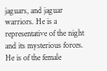jaguars, and jaguar warriors. He is a representative of the night and its mysterious forces. He is of the female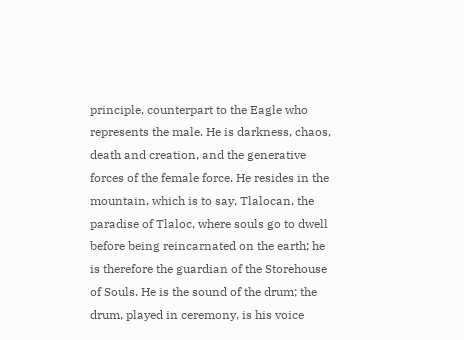principle, counterpart to the Eagle who represents the male. He is darkness, chaos, death and creation, and the generative forces of the female force. He resides in the mountain, which is to say, Tlalocan, the paradise of Tlaloc, where souls go to dwell before being reincarnated on the earth; he is therefore the guardian of the Storehouse of Souls. He is the sound of the drum; the drum, played in ceremony, is his voice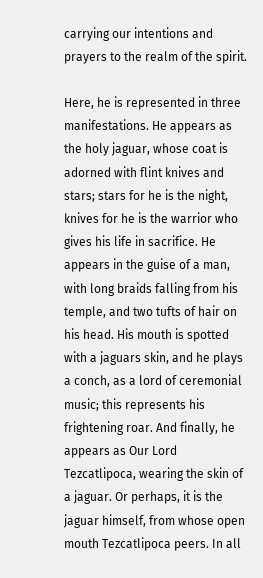carrying our intentions and prayers to the realm of the spirit.

Here, he is represented in three manifestations. He appears as the holy jaguar, whose coat is adorned with flint knives and stars; stars for he is the night, knives for he is the warrior who gives his life in sacrifice. He appears in the guise of a man, with long braids falling from his temple, and two tufts of hair on his head. His mouth is spotted with a jaguars skin, and he plays a conch, as a lord of ceremonial music; this represents his frightening roar. And finally, he appears as Our Lord Tezcatlipoca, wearing the skin of a jaguar. Or perhaps, it is the jaguar himself, from whose open mouth Tezcatlipoca peers. In all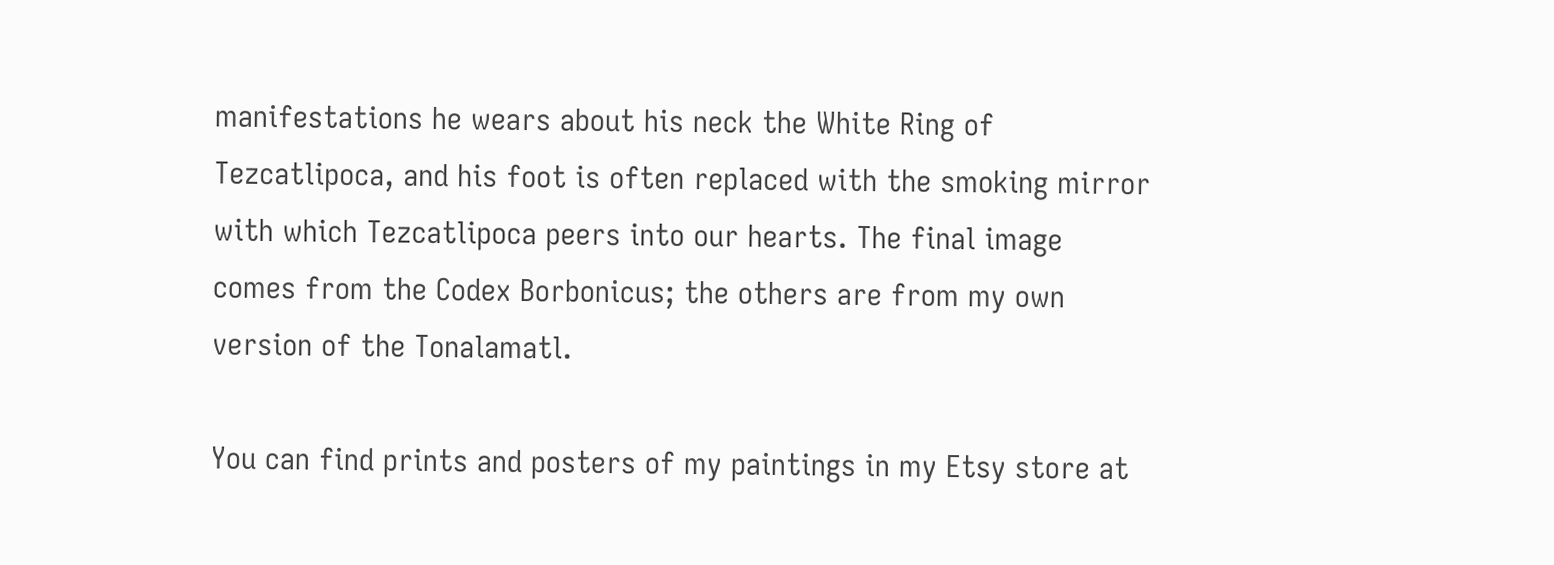manifestations he wears about his neck the White Ring of Tezcatlipoca, and his foot is often replaced with the smoking mirror with which Tezcatlipoca peers into our hearts. The final image comes from the Codex Borbonicus; the others are from my own version of the Tonalamatl.

You can find prints and posters of my paintings in my Etsy store at